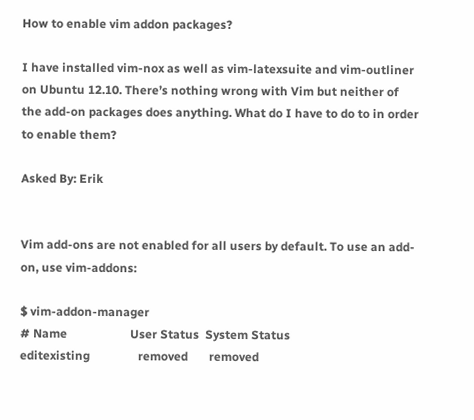How to enable vim addon packages?

I have installed vim-nox as well as vim-latexsuite and vim-outliner on Ubuntu 12.10. There’s nothing wrong with Vim but neither of the add-on packages does anything. What do I have to do to in order to enable them?

Asked By: Erik


Vim add-ons are not enabled for all users by default. To use an add-on, use vim-addons:

$ vim-addon-manager
# Name                     User Status  System Status
editexisting                removed       removed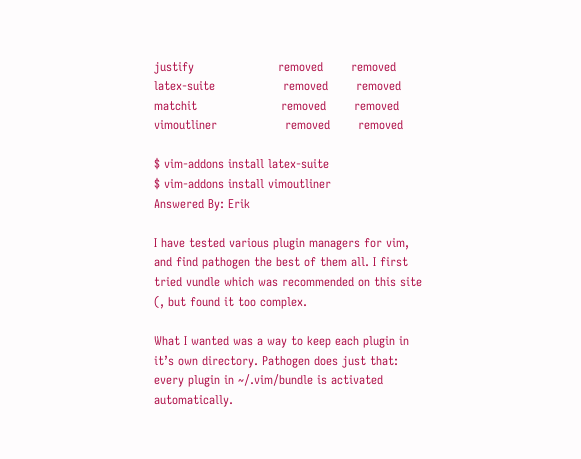justify                     removed       removed
latex-suite                 removed       removed
matchit                     removed       removed
vimoutliner                 removed       removed

$ vim-addons install latex-suite
$ vim-addons install vimoutliner
Answered By: Erik

I have tested various plugin managers for vim, and find pathogen the best of them all. I first tried vundle which was recommended on this site (, but found it too complex.

What I wanted was a way to keep each plugin in it’s own directory. Pathogen does just that: every plugin in ~/.vim/bundle is activated automatically.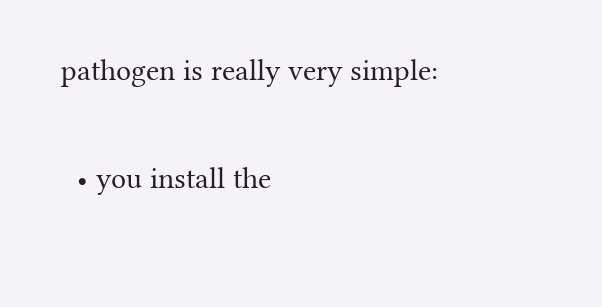pathogen is really very simple:

  • you install the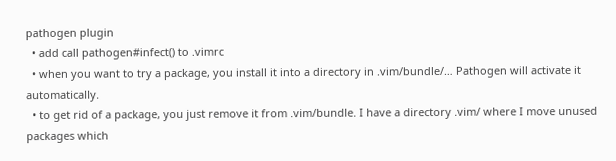pathogen plugin
  • add call pathogen#infect() to .vimrc
  • when you want to try a package, you install it into a directory in .vim/bundle/… Pathogen will activate it automatically.
  • to get rid of a package, you just remove it from .vim/bundle. I have a directory .vim/ where I move unused packages which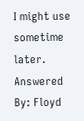I might use sometime later.
Answered By: Floyd